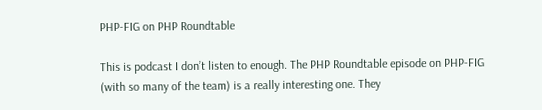PHP-FIG on PHP Roundtable

This is podcast I don’t listen to enough. The PHP Roundtable episode on PHP-FIG (with so many of the team) is a really interesting one. They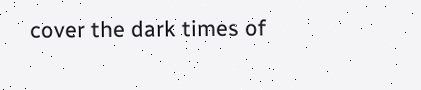cover the dark times of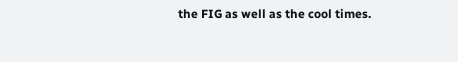the FIG as well as the cool times.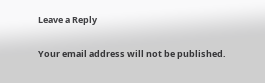Leave a Reply

Your email address will not be published.